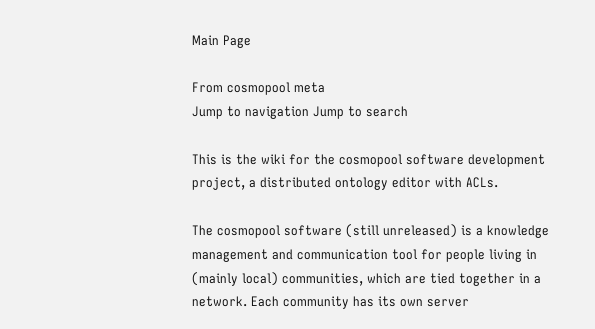Main Page

From cosmopool meta
Jump to navigation Jump to search

This is the wiki for the cosmopool software development project, a distributed ontology editor with ACLs.

The cosmopool software (still unreleased) is a knowledge management and communication tool for people living in (mainly local) communities, which are tied together in a network. Each community has its own server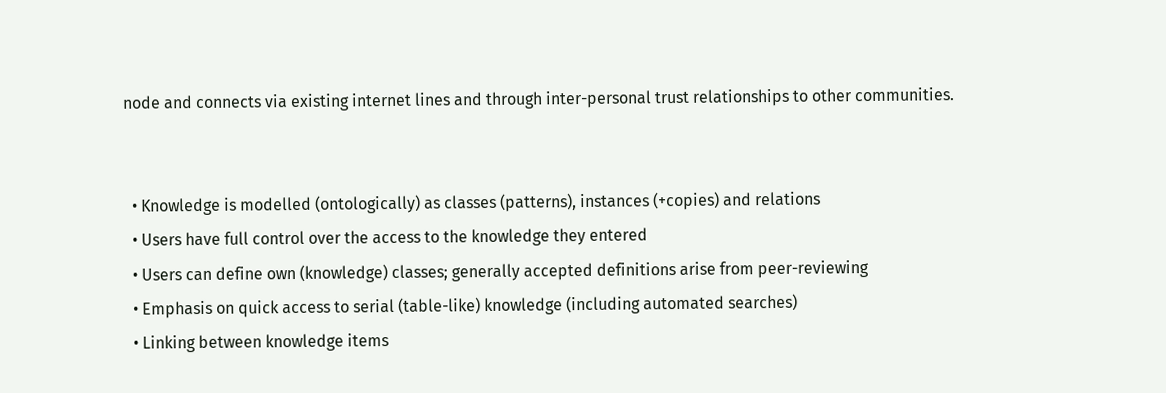node and connects via existing internet lines and through inter-personal trust relationships to other communities.


  • Knowledge is modelled (ontologically) as classes (patterns), instances (+copies) and relations
  • Users have full control over the access to the knowledge they entered
  • Users can define own (knowledge) classes; generally accepted definitions arise from peer-reviewing
  • Emphasis on quick access to serial (table-like) knowledge (including automated searches)
  • Linking between knowledge items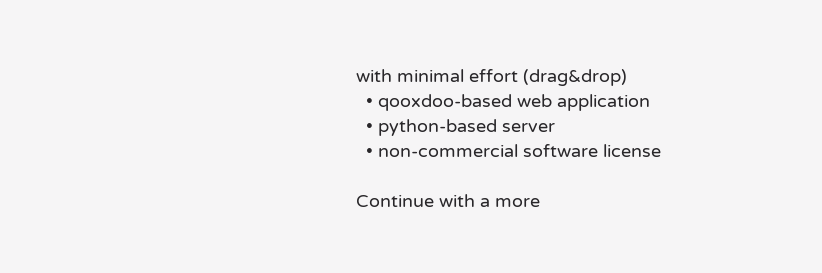with minimal effort (drag&drop)
  • qooxdoo-based web application
  • python-based server
  • non-commercial software license

Continue with a more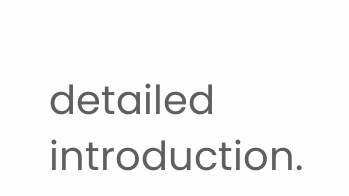detailed introduction.